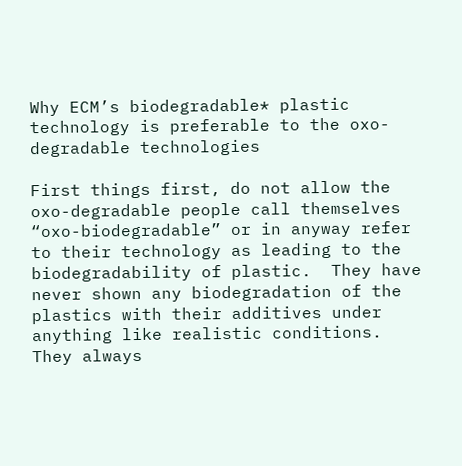Why ECM’s biodegradable* plastic technology is preferable to the oxo-degradable technologies

First things first, do not allow the oxo-degradable people call themselves “oxo-biodegradable” or in anyway refer to their technology as leading to the biodegradability of plastic.  They have never shown any biodegradation of the plastics with their additives under anything like realistic conditions.  They always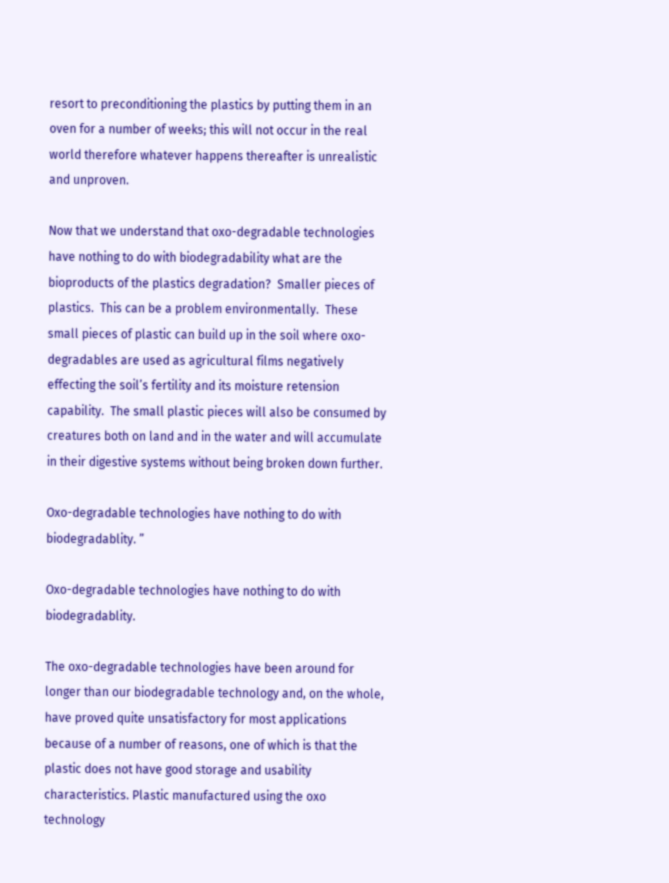resort to preconditioning the plastics by putting them in an oven for a number of weeks; this will not occur in the real world therefore whatever happens thereafter is unrealistic and unproven.

Now that we understand that oxo-degradable technologies have nothing to do with biodegradability what are the bioproducts of the plastics degradation?  Smaller pieces of plastics.  This can be a problem environmentally.  These small pieces of plastic can build up in the soil where oxo-degradables are used as agricultural films negatively effecting the soil’s fertility and its moisture retension capability.  The small plastic pieces will also be consumed by creatures both on land and in the water and will accumulate in their digestive systems without being broken down further.

Oxo-degradable technologies have nothing to do with biodegradablity. ”

Oxo-degradable technologies have nothing to do with biodegradablity.

The oxo-degradable technologies have been around for longer than our biodegradable technology and, on the whole, have proved quite unsatisfactory for most applications because of a number of reasons, one of which is that the plastic does not have good storage and usability characteristics. Plastic manufactured using the oxo technology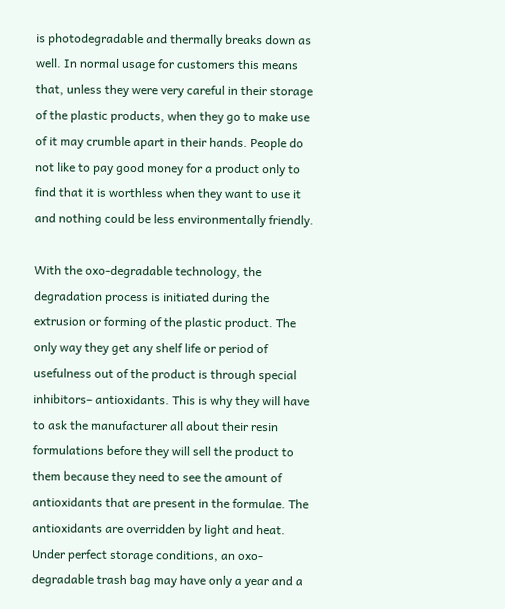is photodegradable and thermally breaks down as well. In normal usage for customers this means that, unless they were very careful in their storage of the plastic products, when they go to make use of it may crumble apart in their hands. People do not like to pay good money for a product only to find that it is worthless when they want to use it and nothing could be less environmentally friendly.

With the oxo-degradable technology, the degradation process is initiated during the extrusion or forming of the plastic product. The only way they get any shelf life or period of usefulness out of the product is through special inhibitors– antioxidants. This is why they will have to ask the manufacturer all about their resin formulations before they will sell the product to them because they need to see the amount of antioxidants that are present in the formulae. The antioxidants are overridden by light and heat.  Under perfect storage conditions, an oxo-degradable trash bag may have only a year and a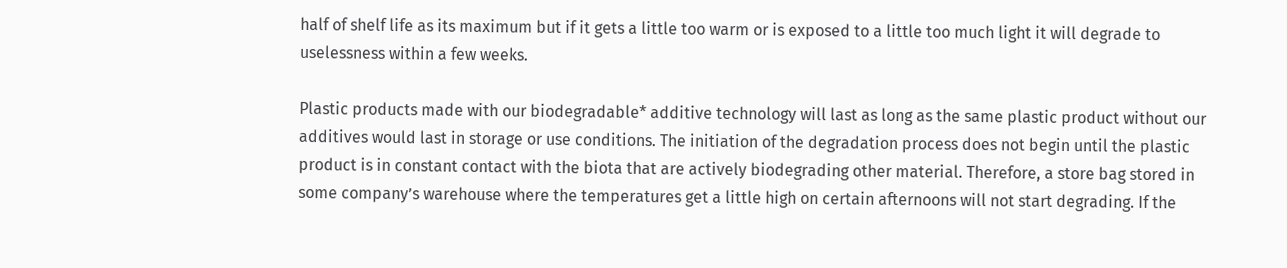half of shelf life as its maximum but if it gets a little too warm or is exposed to a little too much light it will degrade to uselessness within a few weeks.

Plastic products made with our biodegradable* additive technology will last as long as the same plastic product without our additives would last in storage or use conditions. The initiation of the degradation process does not begin until the plastic product is in constant contact with the biota that are actively biodegrading other material. Therefore, a store bag stored in some company’s warehouse where the temperatures get a little high on certain afternoons will not start degrading. If the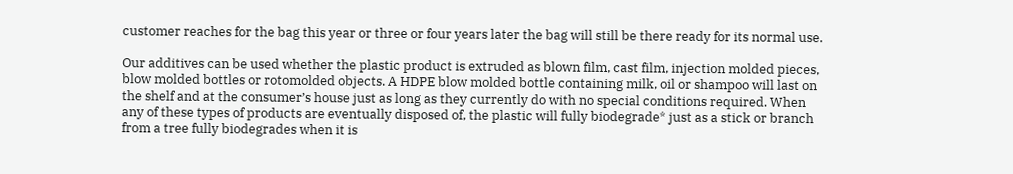customer reaches for the bag this year or three or four years later the bag will still be there ready for its normal use.

Our additives can be used whether the plastic product is extruded as blown film, cast film, injection molded pieces, blow molded bottles or rotomolded objects. A HDPE blow molded bottle containing milk, oil or shampoo will last on the shelf and at the consumer’s house just as long as they currently do with no special conditions required. When any of these types of products are eventually disposed of, the plastic will fully biodegrade* just as a stick or branch from a tree fully biodegrades when it is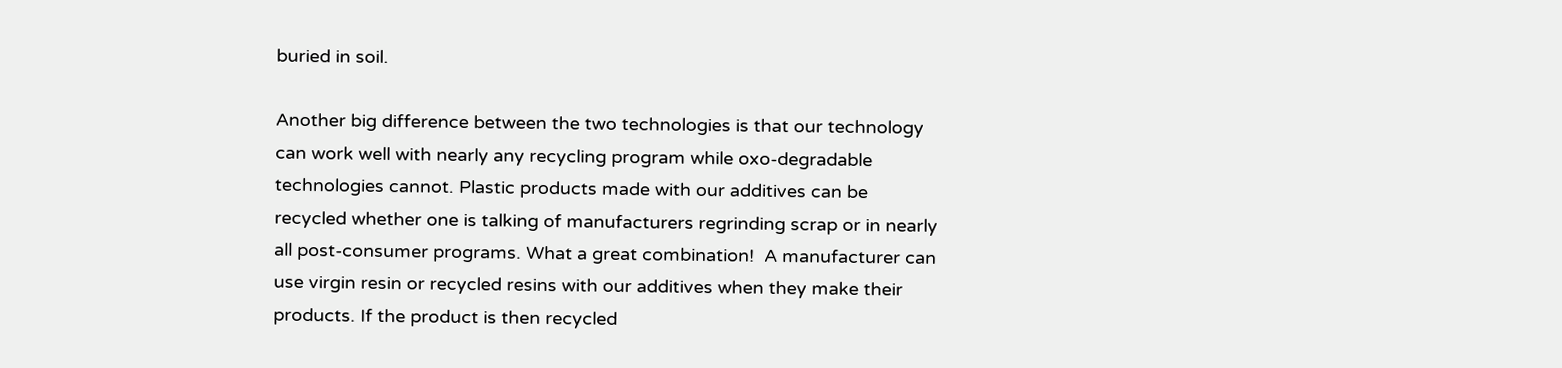buried in soil.

Another big difference between the two technologies is that our technology can work well with nearly any recycling program while oxo-degradable technologies cannot. Plastic products made with our additives can be recycled whether one is talking of manufacturers regrinding scrap or in nearly all post-consumer programs. What a great combination!  A manufacturer can use virgin resin or recycled resins with our additives when they make their products. If the product is then recycled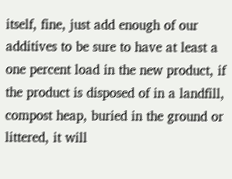itself, fine, just add enough of our additives to be sure to have at least a one percent load in the new product, if the product is disposed of in a landfill, compost heap, buried in the ground or littered, it will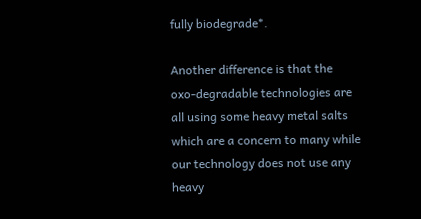fully biodegrade*.

Another difference is that the oxo-degradable technologies are all using some heavy metal salts which are a concern to many while our technology does not use any heavy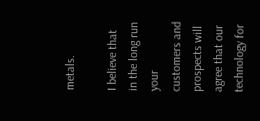metals.

I believe that in the long run your customers and prospects will agree that our technology for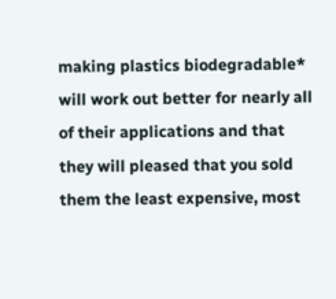making plastics biodegradable* will work out better for nearly all of their applications and that they will pleased that you sold them the least expensive, most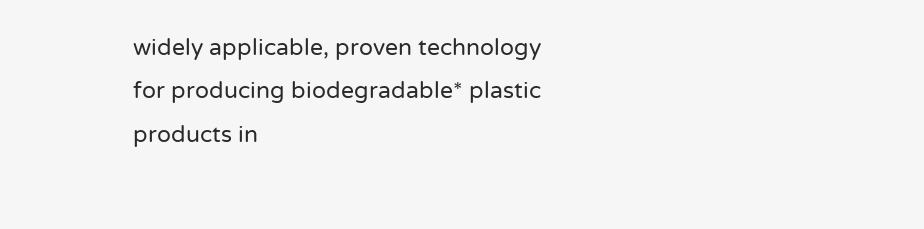widely applicable, proven technology for producing biodegradable* plastic products in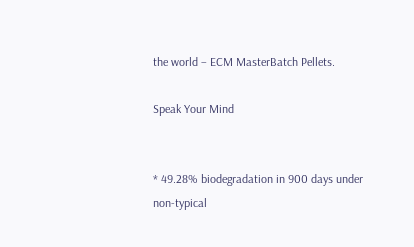the world – ECM MasterBatch Pellets.

Speak Your Mind


* 49.28% biodegradation in 900 days under non-typical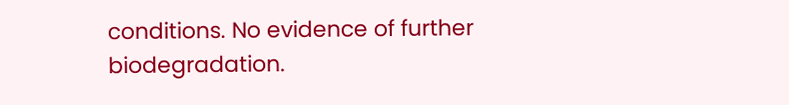conditions. No evidence of further biodegradation.